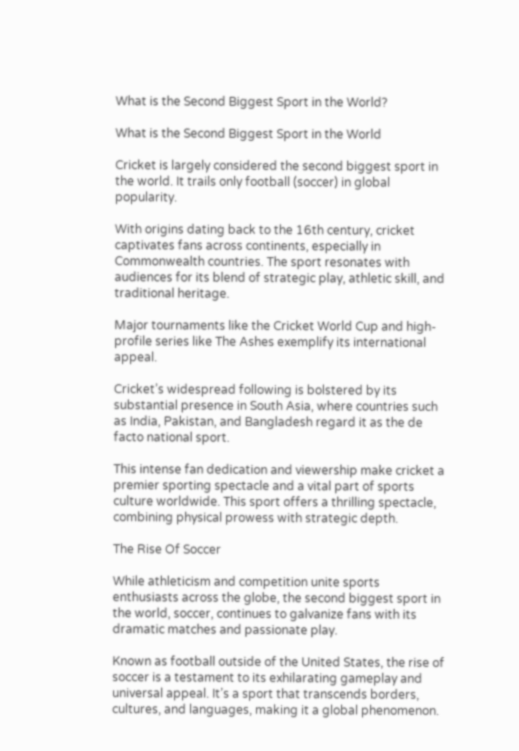What is the Second Biggest Sport in the World?

What is the Second Biggest Sport in the World

Cricket is largely considered the second biggest sport in the world. It trails only football (soccer) in global popularity.

With origins dating back to the 16th century, cricket captivates fans across continents, especially in Commonwealth countries. The sport resonates with audiences for its blend of strategic play, athletic skill, and traditional heritage.

Major tournaments like the Cricket World Cup and high-profile series like The Ashes exemplify its international appeal.

Cricket’s widespread following is bolstered by its substantial presence in South Asia, where countries such as India, Pakistan, and Bangladesh regard it as the de facto national sport.

This intense fan dedication and viewership make cricket a premier sporting spectacle and a vital part of sports culture worldwide. This sport offers a thrilling spectacle, combining physical prowess with strategic depth.

The Rise Of Soccer

While athleticism and competition unite sports enthusiasts across the globe, the second biggest sport in the world, soccer, continues to galvanize fans with its dramatic matches and passionate play.

Known as football outside of the United States, the rise of soccer is a testament to its exhilarating gameplay and universal appeal. It’s a sport that transcends borders, cultures, and languages, making it a global phenomenon.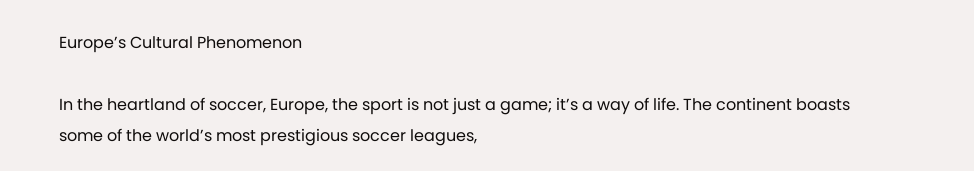Europe’s Cultural Phenomenon

In the heartland of soccer, Europe, the sport is not just a game; it’s a way of life. The continent boasts some of the world’s most prestigious soccer leagues,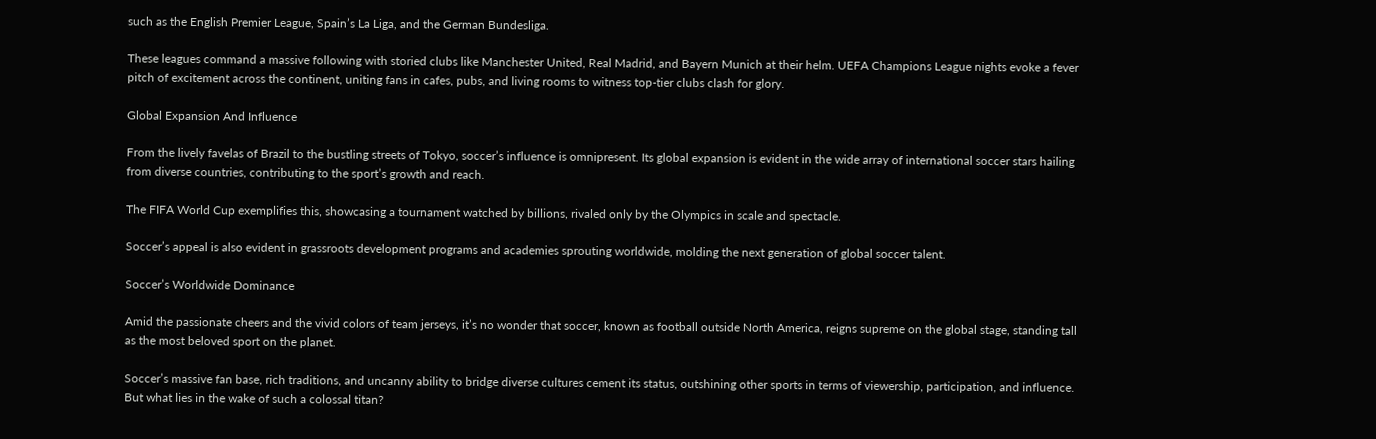such as the English Premier League, Spain’s La Liga, and the German Bundesliga.

These leagues command a massive following with storied clubs like Manchester United, Real Madrid, and Bayern Munich at their helm. UEFA Champions League nights evoke a fever pitch of excitement across the continent, uniting fans in cafes, pubs, and living rooms to witness top-tier clubs clash for glory.

Global Expansion And Influence

From the lively favelas of Brazil to the bustling streets of Tokyo, soccer’s influence is omnipresent. Its global expansion is evident in the wide array of international soccer stars hailing from diverse countries, contributing to the sport’s growth and reach.

The FIFA World Cup exemplifies this, showcasing a tournament watched by billions, rivaled only by the Olympics in scale and spectacle.

Soccer’s appeal is also evident in grassroots development programs and academies sprouting worldwide, molding the next generation of global soccer talent.

Soccer’s Worldwide Dominance

Amid the passionate cheers and the vivid colors of team jerseys, it’s no wonder that soccer, known as football outside North America, reigns supreme on the global stage, standing tall as the most beloved sport on the planet.

Soccer’s massive fan base, rich traditions, and uncanny ability to bridge diverse cultures cement its status, outshining other sports in terms of viewership, participation, and influence. But what lies in the wake of such a colossal titan?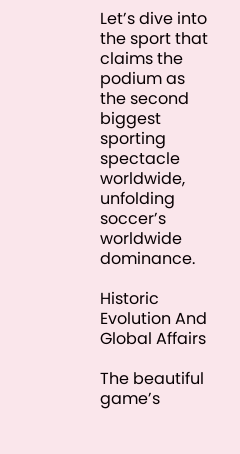Let’s dive into the sport that claims the podium as the second biggest sporting spectacle worldwide, unfolding soccer’s worldwide dominance.

Historic Evolution And Global Affairs

The beautiful game’s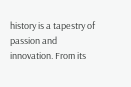history is a tapestry of passion and innovation. From its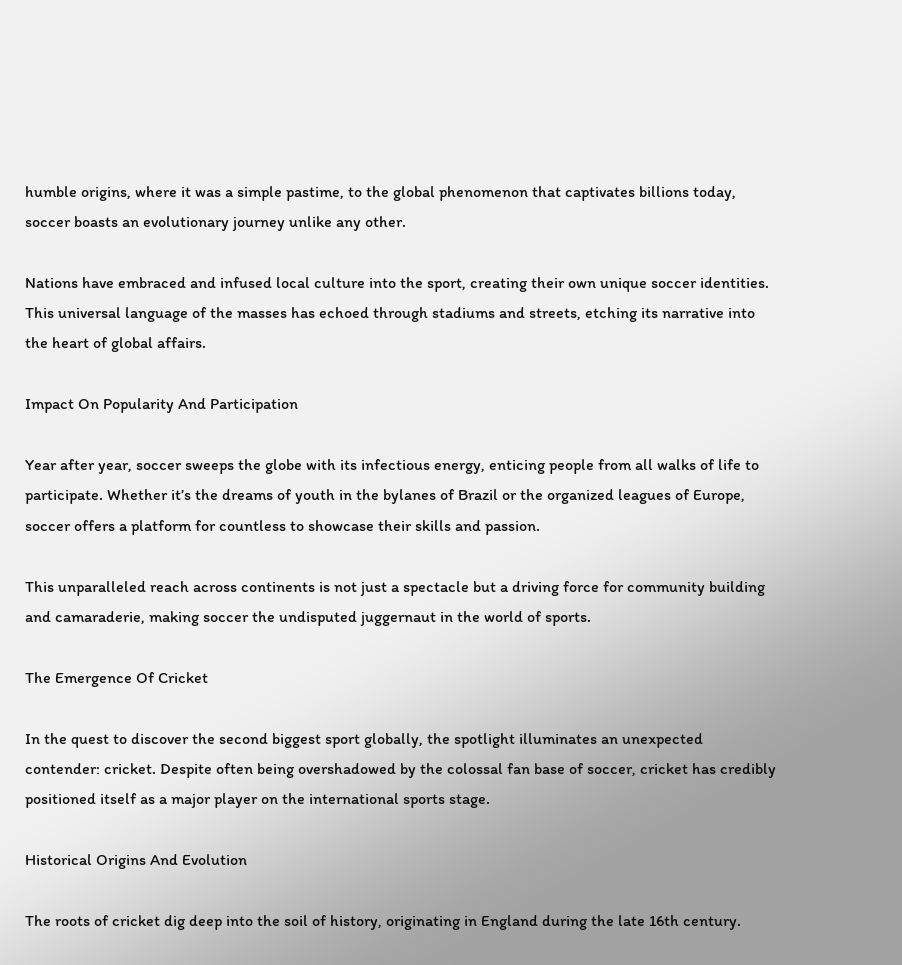humble origins, where it was a simple pastime, to the global phenomenon that captivates billions today, soccer boasts an evolutionary journey unlike any other.

Nations have embraced and infused local culture into the sport, creating their own unique soccer identities. This universal language of the masses has echoed through stadiums and streets, etching its narrative into the heart of global affairs.

Impact On Popularity And Participation

Year after year, soccer sweeps the globe with its infectious energy, enticing people from all walks of life to participate. Whether it’s the dreams of youth in the bylanes of Brazil or the organized leagues of Europe, soccer offers a platform for countless to showcase their skills and passion.

This unparalleled reach across continents is not just a spectacle but a driving force for community building and camaraderie, making soccer the undisputed juggernaut in the world of sports.

The Emergence Of Cricket

In the quest to discover the second biggest sport globally, the spotlight illuminates an unexpected contender: cricket. Despite often being overshadowed by the colossal fan base of soccer, cricket has credibly positioned itself as a major player on the international sports stage.

Historical Origins And Evolution

The roots of cricket dig deep into the soil of history, originating in England during the late 16th century.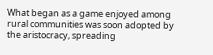What began as a game enjoyed among rural communities was soon adopted by the aristocracy, spreading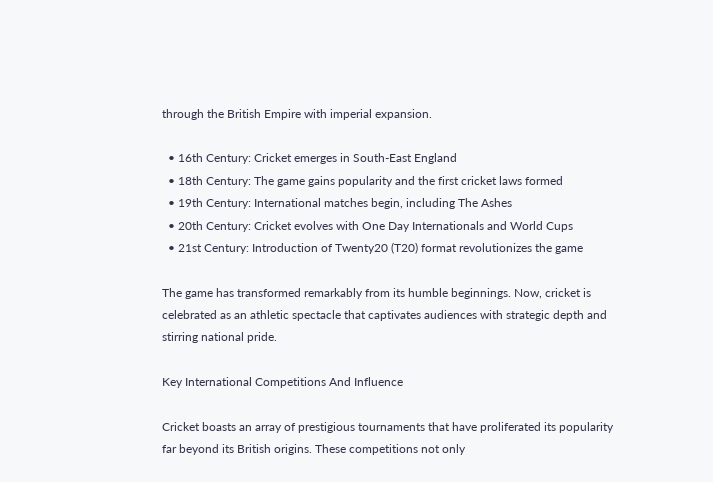through the British Empire with imperial expansion.

  • 16th Century: Cricket emerges in South-East England
  • 18th Century: The game gains popularity and the first cricket laws formed
  • 19th Century: International matches begin, including The Ashes
  • 20th Century: Cricket evolves with One Day Internationals and World Cups
  • 21st Century: Introduction of Twenty20 (T20) format revolutionizes the game

The game has transformed remarkably from its humble beginnings. Now, cricket is celebrated as an athletic spectacle that captivates audiences with strategic depth and stirring national pride.

Key International Competitions And Influence

Cricket boasts an array of prestigious tournaments that have proliferated its popularity far beyond its British origins. These competitions not only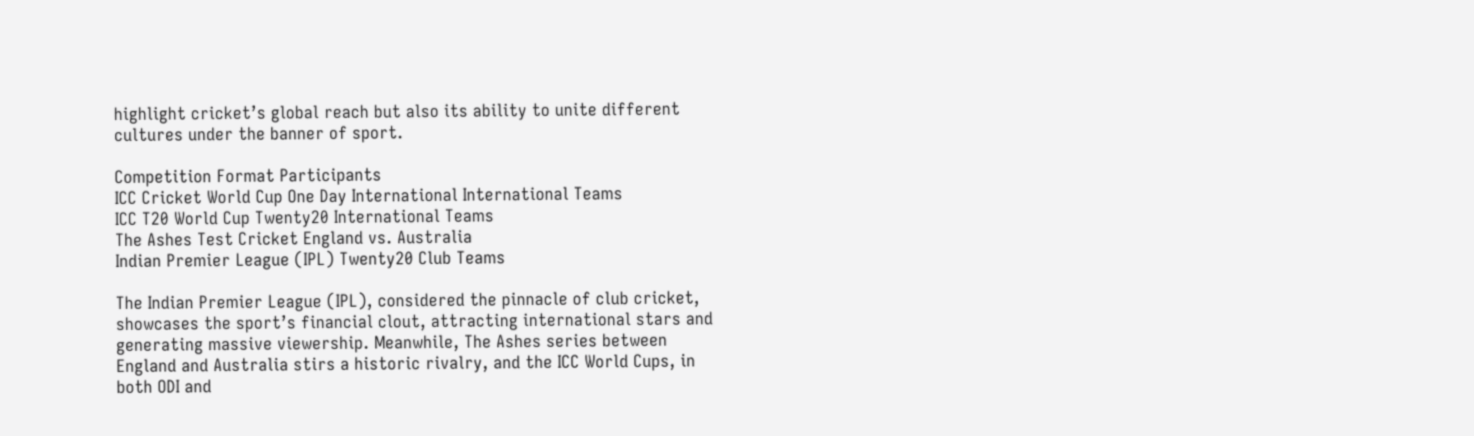highlight cricket’s global reach but also its ability to unite different cultures under the banner of sport.

Competition Format Participants
ICC Cricket World Cup One Day International International Teams
ICC T20 World Cup Twenty20 International Teams
The Ashes Test Cricket England vs. Australia
Indian Premier League (IPL) Twenty20 Club Teams

The Indian Premier League (IPL), considered the pinnacle of club cricket, showcases the sport’s financial clout, attracting international stars and generating massive viewership. Meanwhile, The Ashes series between England and Australia stirs a historic rivalry, and the ICC World Cups, in both ODI and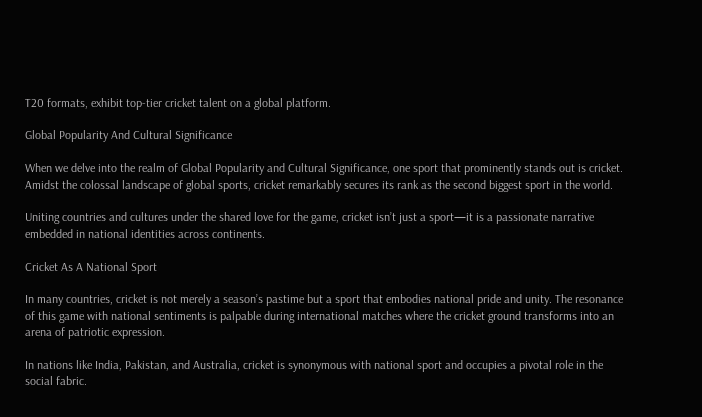T20 formats, exhibit top-tier cricket talent on a global platform.

Global Popularity And Cultural Significance

When we delve into the realm of Global Popularity and Cultural Significance, one sport that prominently stands out is cricket. Amidst the colossal landscape of global sports, cricket remarkably secures its rank as the second biggest sport in the world.

Uniting countries and cultures under the shared love for the game, cricket isn’t just a sport—it is a passionate narrative embedded in national identities across continents.

Cricket As A National Sport

In many countries, cricket is not merely a season’s pastime but a sport that embodies national pride and unity. The resonance of this game with national sentiments is palpable during international matches where the cricket ground transforms into an arena of patriotic expression.

In nations like India, Pakistan, and Australia, cricket is synonymous with national sport and occupies a pivotal role in the social fabric.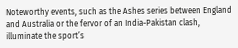Noteworthy events, such as the Ashes series between England and Australia or the fervor of an India-Pakistan clash, illuminate the sport’s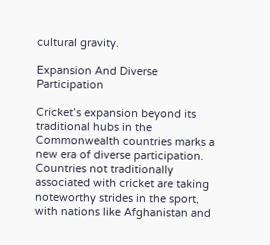cultural gravity.

Expansion And Diverse Participation

Cricket’s expansion beyond its traditional hubs in the Commonwealth countries marks a new era of diverse participation. Countries not traditionally associated with cricket are taking noteworthy strides in the sport, with nations like Afghanistan and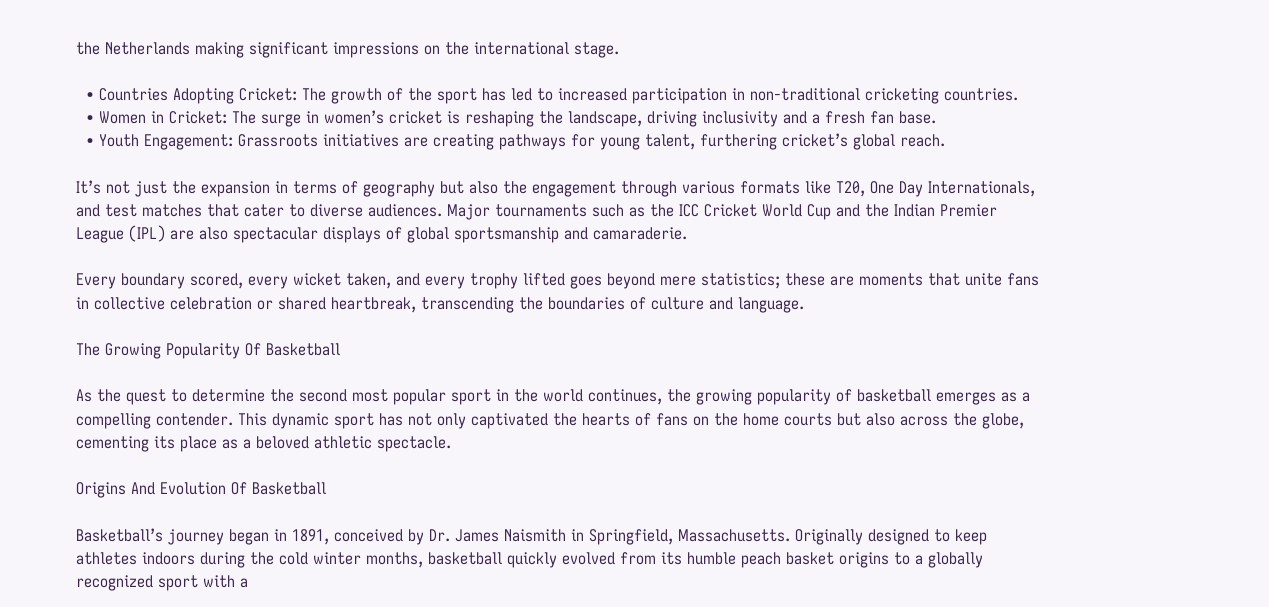the Netherlands making significant impressions on the international stage.

  • Countries Adopting Cricket: The growth of the sport has led to increased participation in non-traditional cricketing countries.
  • Women in Cricket: The surge in women’s cricket is reshaping the landscape, driving inclusivity and a fresh fan base.
  • Youth Engagement: Grassroots initiatives are creating pathways for young talent, furthering cricket’s global reach.

It’s not just the expansion in terms of geography but also the engagement through various formats like T20, One Day Internationals, and test matches that cater to diverse audiences. Major tournaments such as the ICC Cricket World Cup and the Indian Premier League (IPL) are also spectacular displays of global sportsmanship and camaraderie.

Every boundary scored, every wicket taken, and every trophy lifted goes beyond mere statistics; these are moments that unite fans in collective celebration or shared heartbreak, transcending the boundaries of culture and language.

The Growing Popularity Of Basketball

As the quest to determine the second most popular sport in the world continues, the growing popularity of basketball emerges as a compelling contender. This dynamic sport has not only captivated the hearts of fans on the home courts but also across the globe, cementing its place as a beloved athletic spectacle.

Origins And Evolution Of Basketball

Basketball’s journey began in 1891, conceived by Dr. James Naismith in Springfield, Massachusetts. Originally designed to keep athletes indoors during the cold winter months, basketball quickly evolved from its humble peach basket origins to a globally recognized sport with a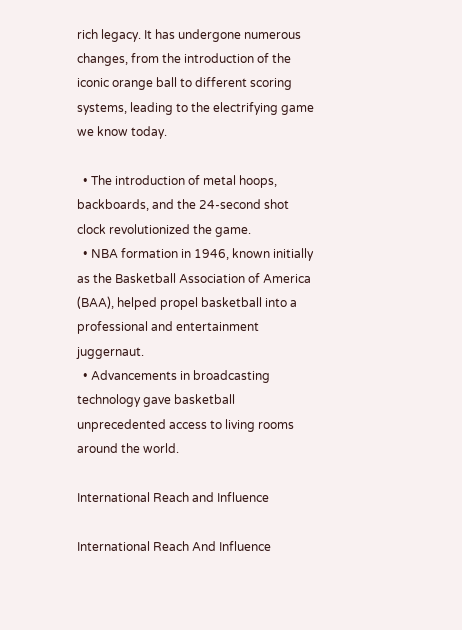rich legacy. It has undergone numerous changes, from the introduction of the iconic orange ball to different scoring systems, leading to the electrifying game we know today.

  • The introduction of metal hoops, backboards, and the 24-second shot clock revolutionized the game.
  • NBA formation in 1946, known initially as the Basketball Association of America (BAA), helped propel basketball into a professional and entertainment juggernaut.
  • Advancements in broadcasting technology gave basketball unprecedented access to living rooms around the world.

International Reach and Influence

International Reach And Influence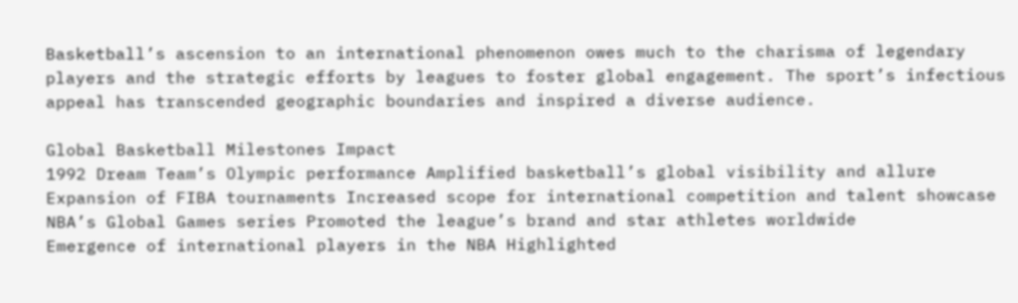Basketball’s ascension to an international phenomenon owes much to the charisma of legendary players and the strategic efforts by leagues to foster global engagement. The sport’s infectious appeal has transcended geographic boundaries and inspired a diverse audience.

Global Basketball Milestones Impact
1992 Dream Team’s Olympic performance Amplified basketball’s global visibility and allure
Expansion of FIBA tournaments Increased scope for international competition and talent showcase
NBA’s Global Games series Promoted the league’s brand and star athletes worldwide
Emergence of international players in the NBA Highlighted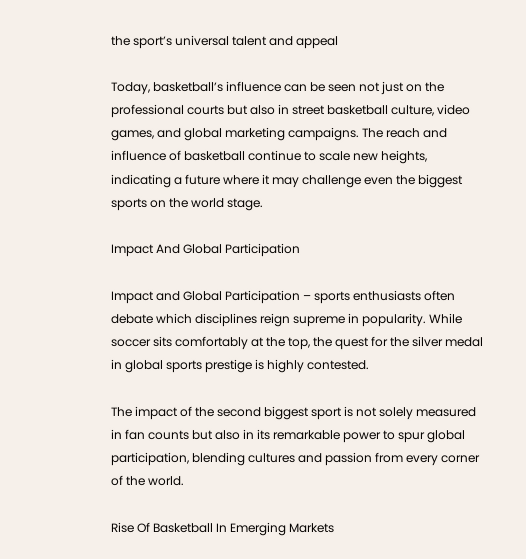the sport’s universal talent and appeal

Today, basketball’s influence can be seen not just on the professional courts but also in street basketball culture, video games, and global marketing campaigns. The reach and influence of basketball continue to scale new heights, indicating a future where it may challenge even the biggest sports on the world stage.

Impact And Global Participation

Impact and Global Participation – sports enthusiasts often debate which disciplines reign supreme in popularity. While soccer sits comfortably at the top, the quest for the silver medal in global sports prestige is highly contested.

The impact of the second biggest sport is not solely measured in fan counts but also in its remarkable power to spur global participation, blending cultures and passion from every corner of the world.

Rise Of Basketball In Emerging Markets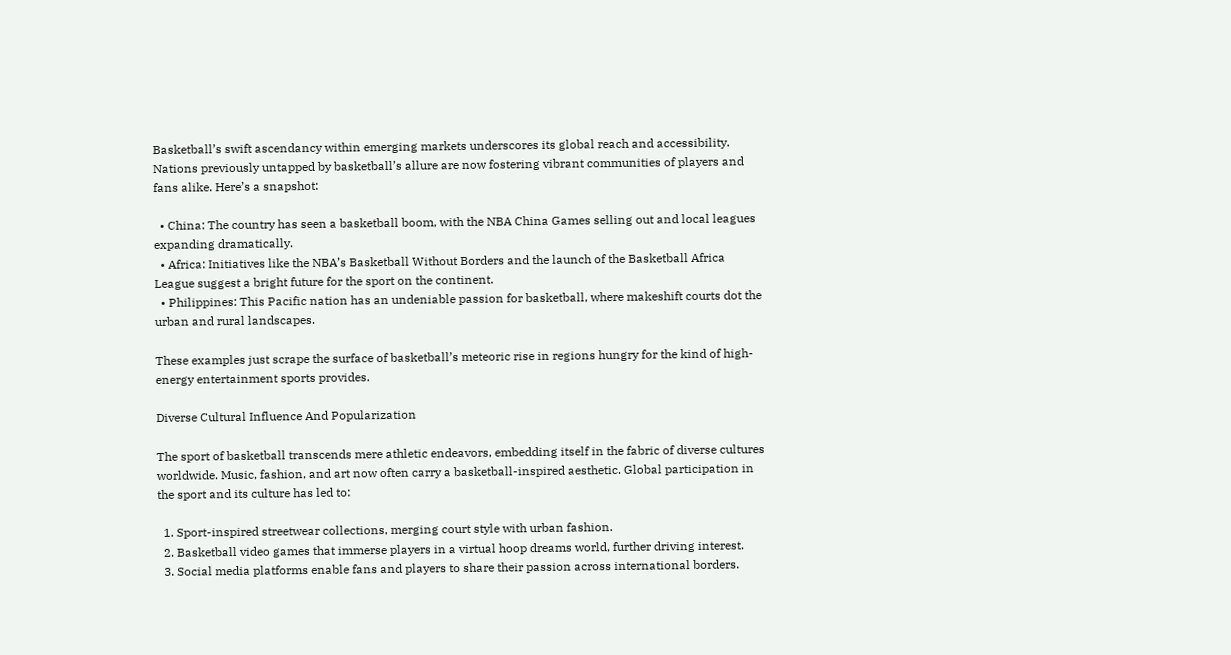Basketball’s swift ascendancy within emerging markets underscores its global reach and accessibility. Nations previously untapped by basketball’s allure are now fostering vibrant communities of players and fans alike. Here’s a snapshot:

  • China: The country has seen a basketball boom, with the NBA China Games selling out and local leagues expanding dramatically.
  • Africa: Initiatives like the NBA’s Basketball Without Borders and the launch of the Basketball Africa League suggest a bright future for the sport on the continent.
  • Philippines: This Pacific nation has an undeniable passion for basketball, where makeshift courts dot the urban and rural landscapes.

These examples just scrape the surface of basketball’s meteoric rise in regions hungry for the kind of high-energy entertainment sports provides.

Diverse Cultural Influence And Popularization

The sport of basketball transcends mere athletic endeavors, embedding itself in the fabric of diverse cultures worldwide. Music, fashion, and art now often carry a basketball-inspired aesthetic. Global participation in the sport and its culture has led to:

  1. Sport-inspired streetwear collections, merging court style with urban fashion.
  2. Basketball video games that immerse players in a virtual hoop dreams world, further driving interest.
  3. Social media platforms enable fans and players to share their passion across international borders.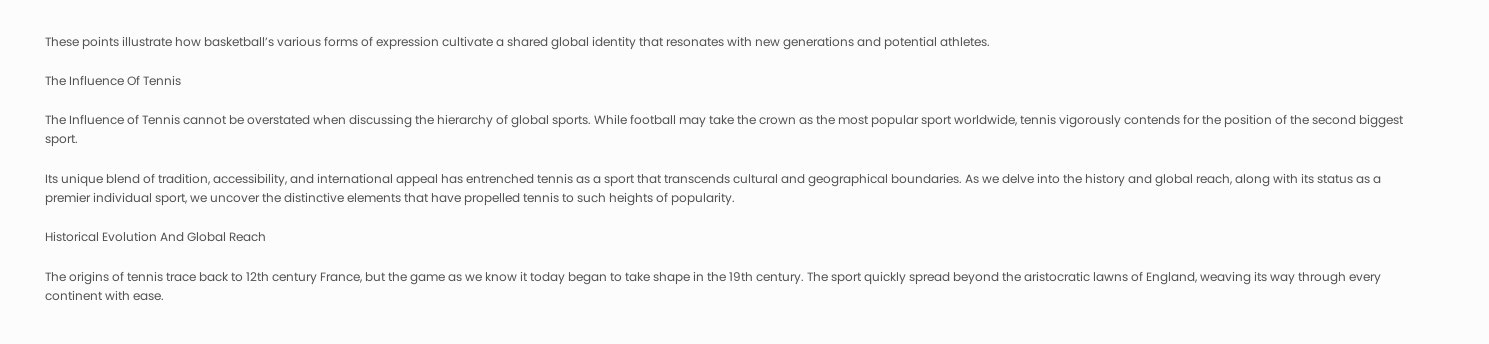These points illustrate how basketball’s various forms of expression cultivate a shared global identity that resonates with new generations and potential athletes.

The Influence Of Tennis

The Influence of Tennis cannot be overstated when discussing the hierarchy of global sports. While football may take the crown as the most popular sport worldwide, tennis vigorously contends for the position of the second biggest sport.

Its unique blend of tradition, accessibility, and international appeal has entrenched tennis as a sport that transcends cultural and geographical boundaries. As we delve into the history and global reach, along with its status as a premier individual sport, we uncover the distinctive elements that have propelled tennis to such heights of popularity.

Historical Evolution And Global Reach

The origins of tennis trace back to 12th century France, but the game as we know it today began to take shape in the 19th century. The sport quickly spread beyond the aristocratic lawns of England, weaving its way through every continent with ease.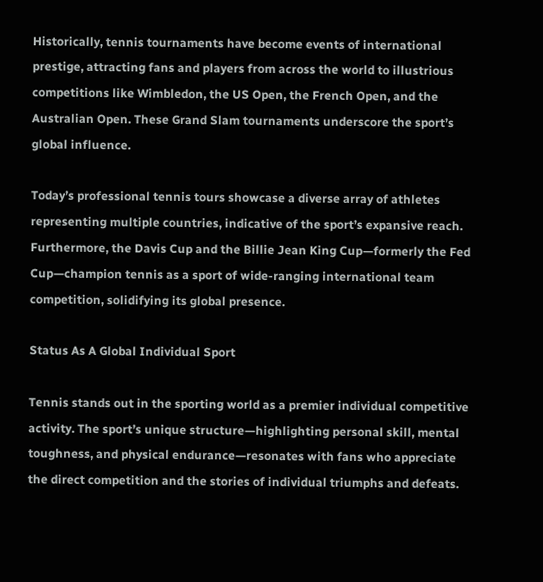Historically, tennis tournaments have become events of international prestige, attracting fans and players from across the world to illustrious competitions like Wimbledon, the US Open, the French Open, and the Australian Open. These Grand Slam tournaments underscore the sport’s global influence.

Today’s professional tennis tours showcase a diverse array of athletes representing multiple countries, indicative of the sport’s expansive reach. Furthermore, the Davis Cup and the Billie Jean King Cup—formerly the Fed Cup—champion tennis as a sport of wide-ranging international team competition, solidifying its global presence.

Status As A Global Individual Sport

Tennis stands out in the sporting world as a premier individual competitive activity. The sport’s unique structure—highlighting personal skill, mental toughness, and physical endurance—resonates with fans who appreciate the direct competition and the stories of individual triumphs and defeats.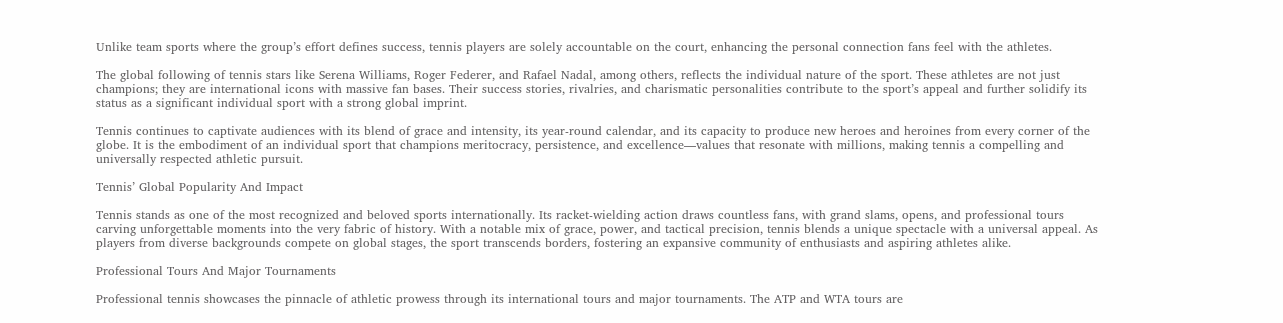Unlike team sports where the group’s effort defines success, tennis players are solely accountable on the court, enhancing the personal connection fans feel with the athletes.

The global following of tennis stars like Serena Williams, Roger Federer, and Rafael Nadal, among others, reflects the individual nature of the sport. These athletes are not just champions; they are international icons with massive fan bases. Their success stories, rivalries, and charismatic personalities contribute to the sport’s appeal and further solidify its status as a significant individual sport with a strong global imprint.

Tennis continues to captivate audiences with its blend of grace and intensity, its year-round calendar, and its capacity to produce new heroes and heroines from every corner of the globe. It is the embodiment of an individual sport that champions meritocracy, persistence, and excellence—values that resonate with millions, making tennis a compelling and universally respected athletic pursuit.

Tennis’ Global Popularity And Impact

Tennis stands as one of the most recognized and beloved sports internationally. Its racket-wielding action draws countless fans, with grand slams, opens, and professional tours carving unforgettable moments into the very fabric of history. With a notable mix of grace, power, and tactical precision, tennis blends a unique spectacle with a universal appeal. As players from diverse backgrounds compete on global stages, the sport transcends borders, fostering an expansive community of enthusiasts and aspiring athletes alike.

Professional Tours And Major Tournaments

Professional tennis showcases the pinnacle of athletic prowess through its international tours and major tournaments. The ATP and WTA tours are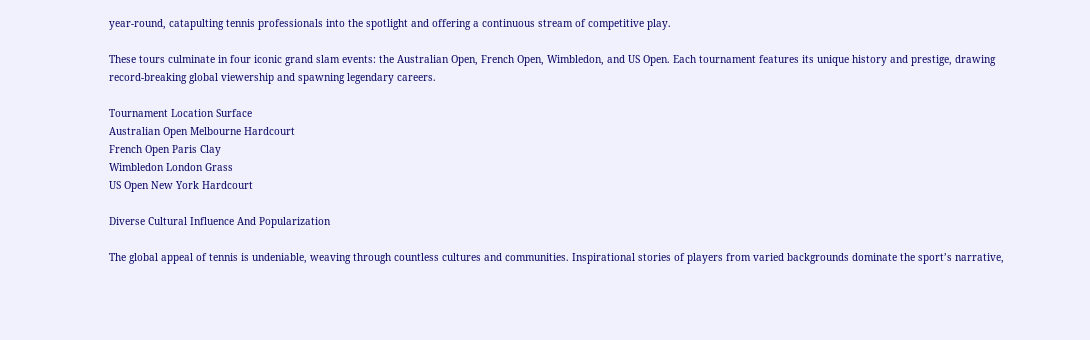year-round, catapulting tennis professionals into the spotlight and offering a continuous stream of competitive play.

These tours culminate in four iconic grand slam events: the Australian Open, French Open, Wimbledon, and US Open. Each tournament features its unique history and prestige, drawing record-breaking global viewership and spawning legendary careers.

Tournament Location Surface
Australian Open Melbourne Hardcourt
French Open Paris Clay
Wimbledon London Grass
US Open New York Hardcourt

Diverse Cultural Influence And Popularization

The global appeal of tennis is undeniable, weaving through countless cultures and communities. Inspirational stories of players from varied backgrounds dominate the sport’s narrative,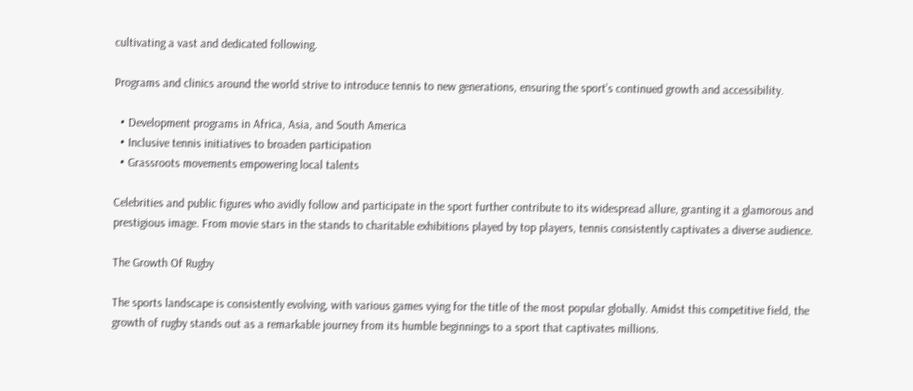cultivating a vast and dedicated following.

Programs and clinics around the world strive to introduce tennis to new generations, ensuring the sport’s continued growth and accessibility.

  • Development programs in Africa, Asia, and South America
  • Inclusive tennis initiatives to broaden participation
  • Grassroots movements empowering local talents

Celebrities and public figures who avidly follow and participate in the sport further contribute to its widespread allure, granting it a glamorous and prestigious image. From movie stars in the stands to charitable exhibitions played by top players, tennis consistently captivates a diverse audience.

The Growth Of Rugby

The sports landscape is consistently evolving, with various games vying for the title of the most popular globally. Amidst this competitive field, the growth of rugby stands out as a remarkable journey from its humble beginnings to a sport that captivates millions.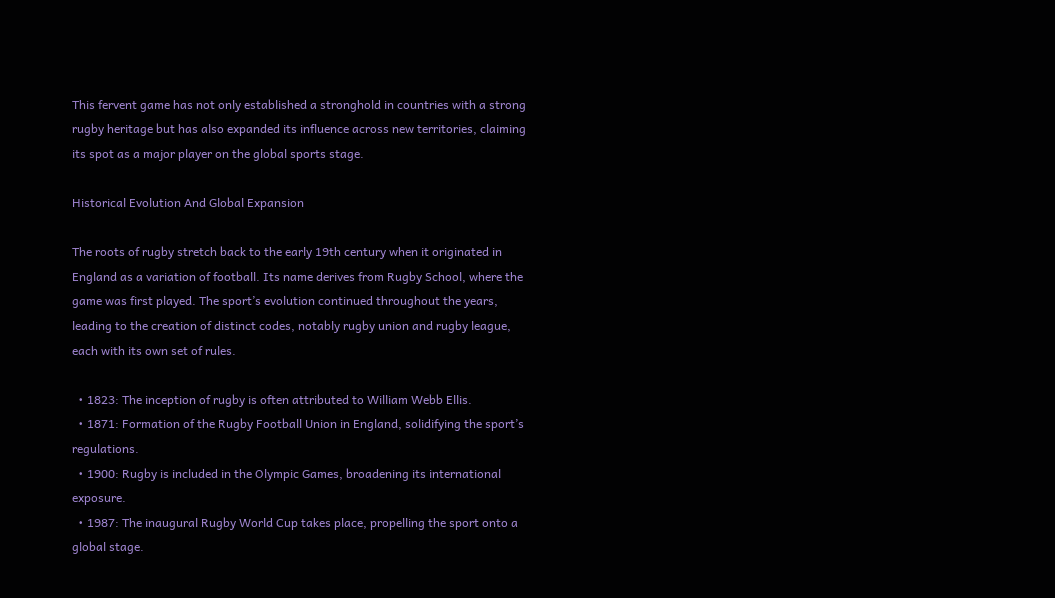This fervent game has not only established a stronghold in countries with a strong rugby heritage but has also expanded its influence across new territories, claiming its spot as a major player on the global sports stage.

Historical Evolution And Global Expansion

The roots of rugby stretch back to the early 19th century when it originated in England as a variation of football. Its name derives from Rugby School, where the game was first played. The sport’s evolution continued throughout the years, leading to the creation of distinct codes, notably rugby union and rugby league, each with its own set of rules.

  • 1823: The inception of rugby is often attributed to William Webb Ellis.
  • 1871: Formation of the Rugby Football Union in England, solidifying the sport’s regulations.
  • 1900: Rugby is included in the Olympic Games, broadening its international exposure.
  • 1987: The inaugural Rugby World Cup takes place, propelling the sport onto a global stage.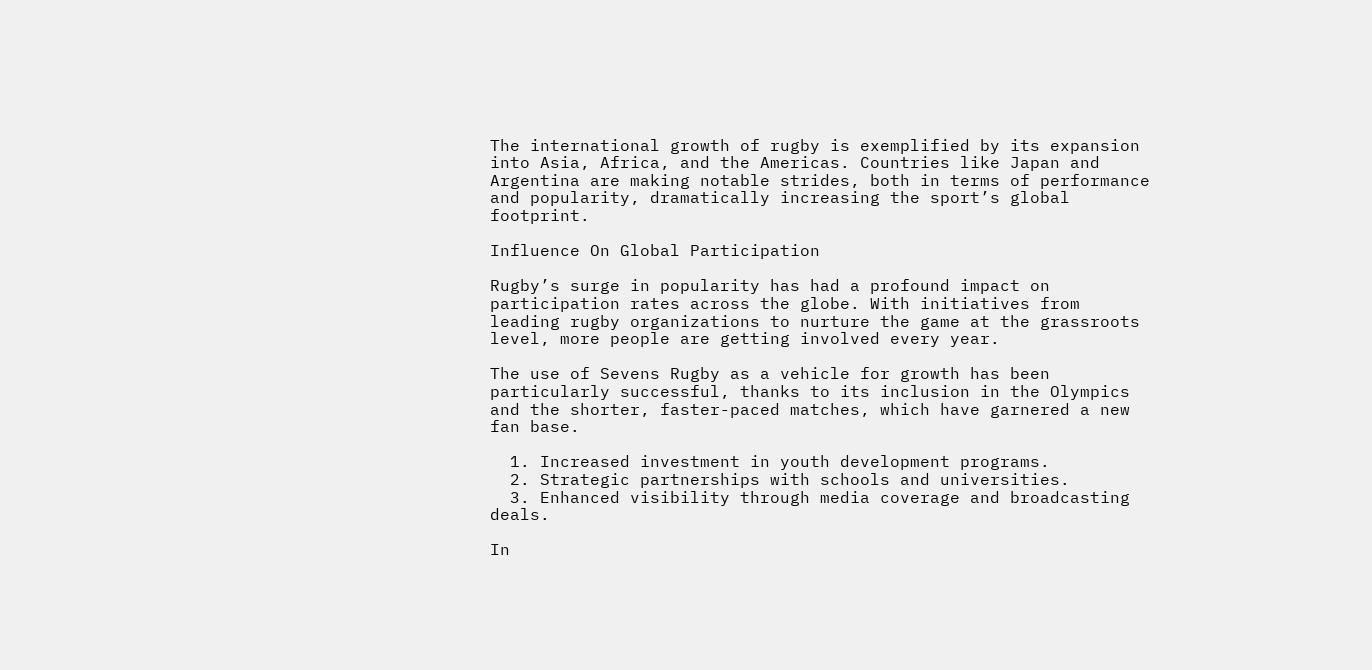The international growth of rugby is exemplified by its expansion into Asia, Africa, and the Americas. Countries like Japan and Argentina are making notable strides, both in terms of performance and popularity, dramatically increasing the sport’s global footprint.

Influence On Global Participation

Rugby’s surge in popularity has had a profound impact on participation rates across the globe. With initiatives from leading rugby organizations to nurture the game at the grassroots level, more people are getting involved every year.

The use of Sevens Rugby as a vehicle for growth has been particularly successful, thanks to its inclusion in the Olympics and the shorter, faster-paced matches, which have garnered a new fan base.

  1. Increased investment in youth development programs.
  2. Strategic partnerships with schools and universities.
  3. Enhanced visibility through media coverage and broadcasting deals.

In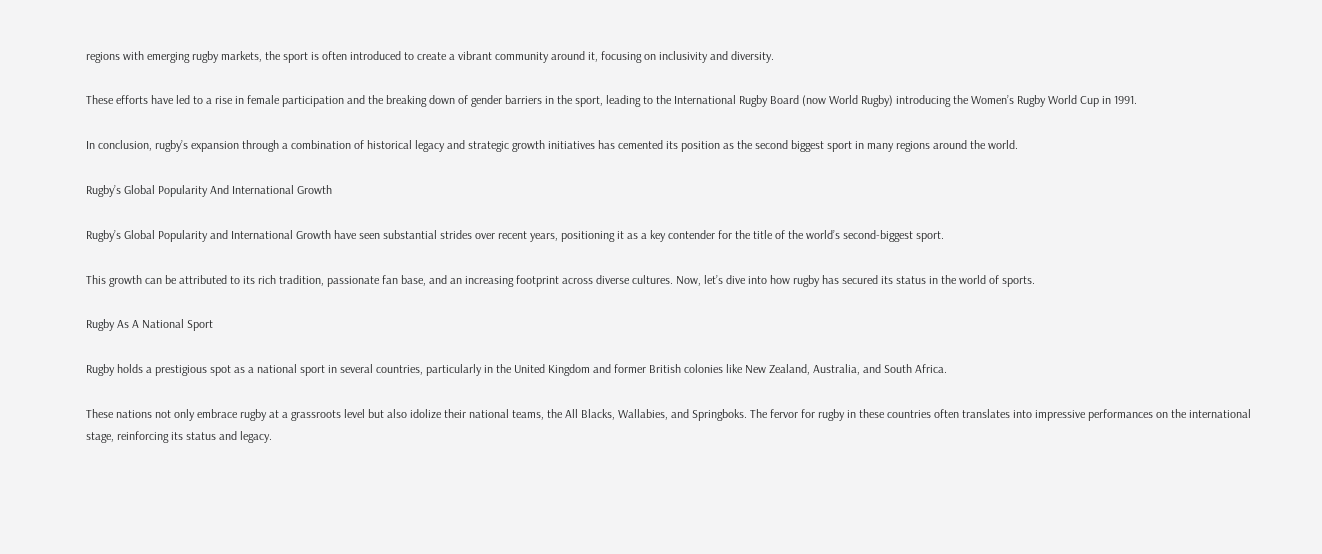regions with emerging rugby markets, the sport is often introduced to create a vibrant community around it, focusing on inclusivity and diversity.

These efforts have led to a rise in female participation and the breaking down of gender barriers in the sport, leading to the International Rugby Board (now World Rugby) introducing the Women’s Rugby World Cup in 1991.

In conclusion, rugby’s expansion through a combination of historical legacy and strategic growth initiatives has cemented its position as the second biggest sport in many regions around the world.

Rugby’s Global Popularity And International Growth

Rugby’s Global Popularity and International Growth have seen substantial strides over recent years, positioning it as a key contender for the title of the world’s second-biggest sport.

This growth can be attributed to its rich tradition, passionate fan base, and an increasing footprint across diverse cultures. Now, let’s dive into how rugby has secured its status in the world of sports.

Rugby As A National Sport

Rugby holds a prestigious spot as a national sport in several countries, particularly in the United Kingdom and former British colonies like New Zealand, Australia, and South Africa.

These nations not only embrace rugby at a grassroots level but also idolize their national teams, the All Blacks, Wallabies, and Springboks. The fervor for rugby in these countries often translates into impressive performances on the international stage, reinforcing its status and legacy.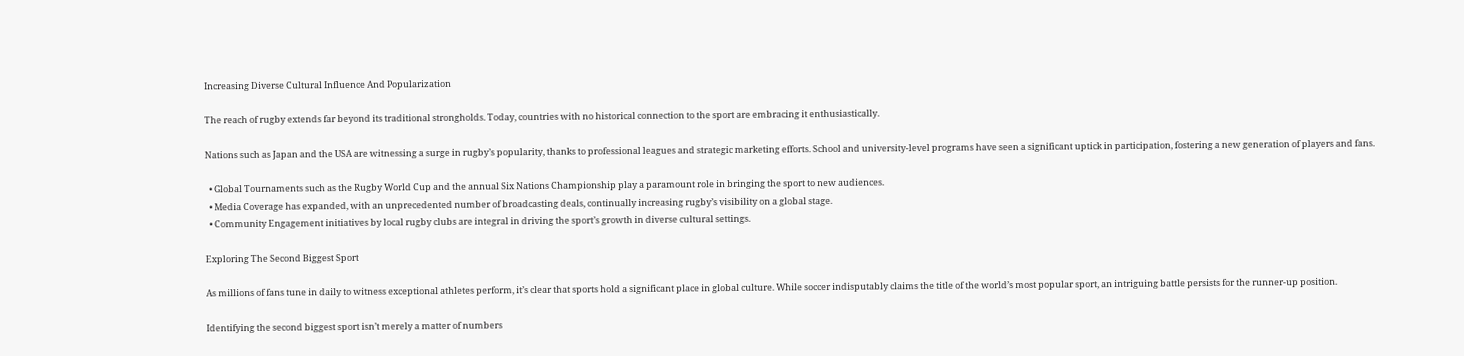Increasing Diverse Cultural Influence And Popularization

The reach of rugby extends far beyond its traditional strongholds. Today, countries with no historical connection to the sport are embracing it enthusiastically.

Nations such as Japan and the USA are witnessing a surge in rugby’s popularity, thanks to professional leagues and strategic marketing efforts. School and university-level programs have seen a significant uptick in participation, fostering a new generation of players and fans.

  • Global Tournaments such as the Rugby World Cup and the annual Six Nations Championship play a paramount role in bringing the sport to new audiences.
  • Media Coverage has expanded, with an unprecedented number of broadcasting deals, continually increasing rugby’s visibility on a global stage.
  • Community Engagement initiatives by local rugby clubs are integral in driving the sport’s growth in diverse cultural settings.

Exploring The Second Biggest Sport

As millions of fans tune in daily to witness exceptional athletes perform, it’s clear that sports hold a significant place in global culture. While soccer indisputably claims the title of the world’s most popular sport, an intriguing battle persists for the runner-up position.

Identifying the second biggest sport isn’t merely a matter of numbers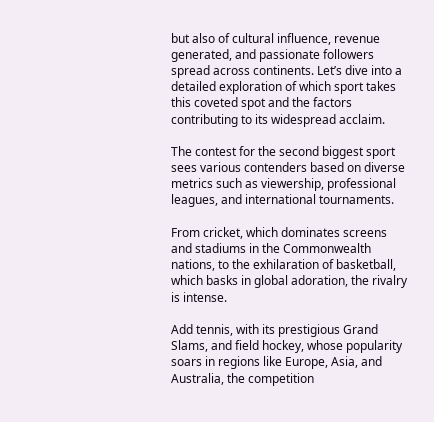but also of cultural influence, revenue generated, and passionate followers spread across continents. Let’s dive into a detailed exploration of which sport takes this coveted spot and the factors contributing to its widespread acclaim.

The contest for the second biggest sport sees various contenders based on diverse metrics such as viewership, professional leagues, and international tournaments.

From cricket, which dominates screens and stadiums in the Commonwealth nations, to the exhilaration of basketball, which basks in global adoration, the rivalry is intense.

Add tennis, with its prestigious Grand Slams, and field hockey, whose popularity soars in regions like Europe, Asia, and Australia, the competition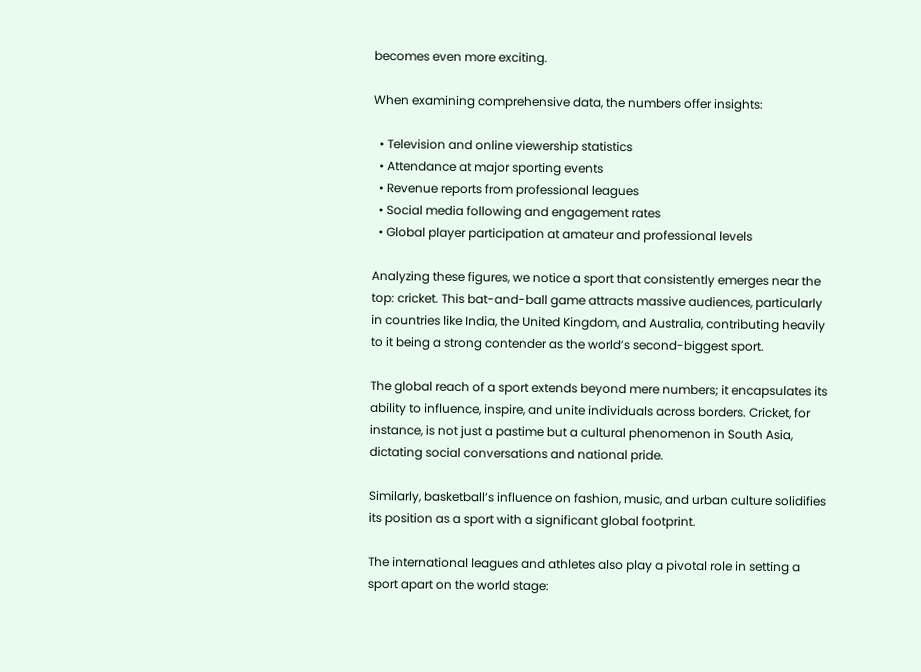becomes even more exciting.

When examining comprehensive data, the numbers offer insights:

  • Television and online viewership statistics
  • Attendance at major sporting events
  • Revenue reports from professional leagues
  • Social media following and engagement rates
  • Global player participation at amateur and professional levels

Analyzing these figures, we notice a sport that consistently emerges near the top: cricket. This bat-and-ball game attracts massive audiences, particularly in countries like India, the United Kingdom, and Australia, contributing heavily to it being a strong contender as the world’s second-biggest sport.

The global reach of a sport extends beyond mere numbers; it encapsulates its ability to influence, inspire, and unite individuals across borders. Cricket, for instance, is not just a pastime but a cultural phenomenon in South Asia, dictating social conversations and national pride.

Similarly, basketball’s influence on fashion, music, and urban culture solidifies its position as a sport with a significant global footprint.

The international leagues and athletes also play a pivotal role in setting a sport apart on the world stage: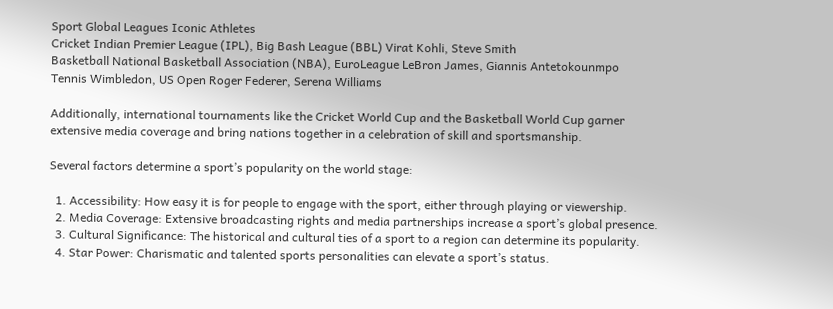Sport Global Leagues Iconic Athletes
Cricket Indian Premier League (IPL), Big Bash League (BBL) Virat Kohli, Steve Smith
Basketball National Basketball Association (NBA), EuroLeague LeBron James, Giannis Antetokounmpo
Tennis Wimbledon, US Open Roger Federer, Serena Williams

Additionally, international tournaments like the Cricket World Cup and the Basketball World Cup garner extensive media coverage and bring nations together in a celebration of skill and sportsmanship.

Several factors determine a sport’s popularity on the world stage:

  1. Accessibility: How easy it is for people to engage with the sport, either through playing or viewership.
  2. Media Coverage: Extensive broadcasting rights and media partnerships increase a sport’s global presence.
  3. Cultural Significance: The historical and cultural ties of a sport to a region can determine its popularity.
  4. Star Power: Charismatic and talented sports personalities can elevate a sport’s status.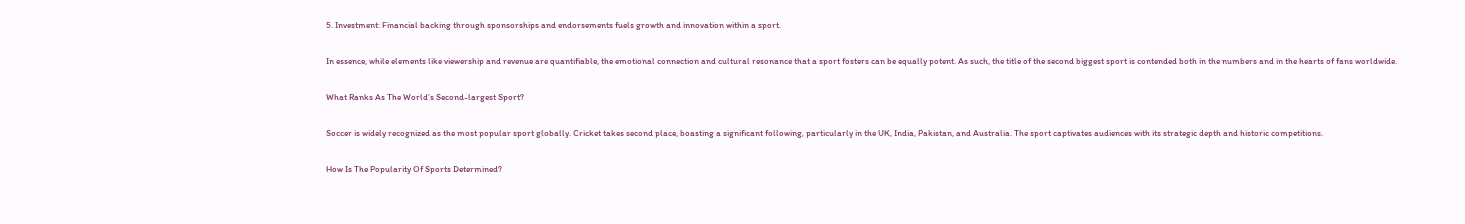5. Investment: Financial backing through sponsorships and endorsements fuels growth and innovation within a sport.

In essence, while elements like viewership and revenue are quantifiable, the emotional connection and cultural resonance that a sport fosters can be equally potent. As such, the title of the second biggest sport is contended both in the numbers and in the hearts of fans worldwide.

What Ranks As The World’s Second-largest Sport?

Soccer is widely recognized as the most popular sport globally. Cricket takes second place, boasting a significant following, particularly in the UK, India, Pakistan, and Australia. The sport captivates audiences with its strategic depth and historic competitions.

How Is The Popularity Of Sports Determined?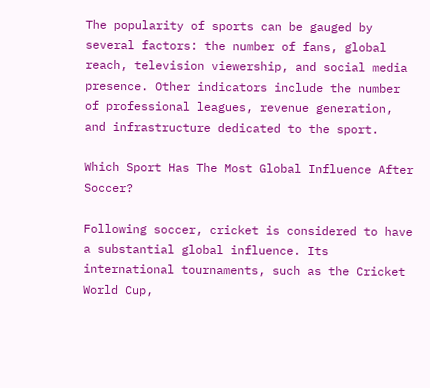The popularity of sports can be gauged by several factors: the number of fans, global reach, television viewership, and social media presence. Other indicators include the number of professional leagues, revenue generation, and infrastructure dedicated to the sport.

Which Sport Has The Most Global Influence After Soccer?

Following soccer, cricket is considered to have a substantial global influence. Its international tournaments, such as the Cricket World Cup,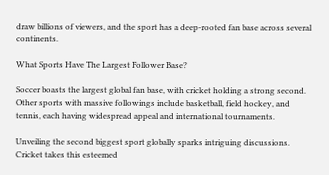draw billions of viewers, and the sport has a deep-rooted fan base across several continents.

What Sports Have The Largest Follower Base?

Soccer boasts the largest global fan base, with cricket holding a strong second. Other sports with massive followings include basketball, field hockey, and tennis, each having widespread appeal and international tournaments.

Unveiling the second biggest sport globally sparks intriguing discussions. Cricket takes this esteemed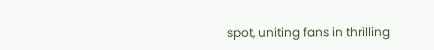spot, uniting fans in thrilling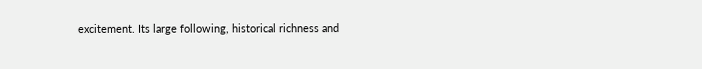excitement. Its large following, historical richness and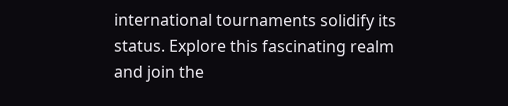international tournaments solidify its status. Explore this fascinating realm and join the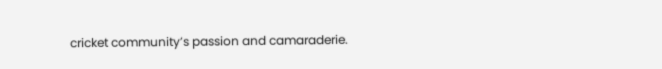cricket community’s passion and camaraderie.